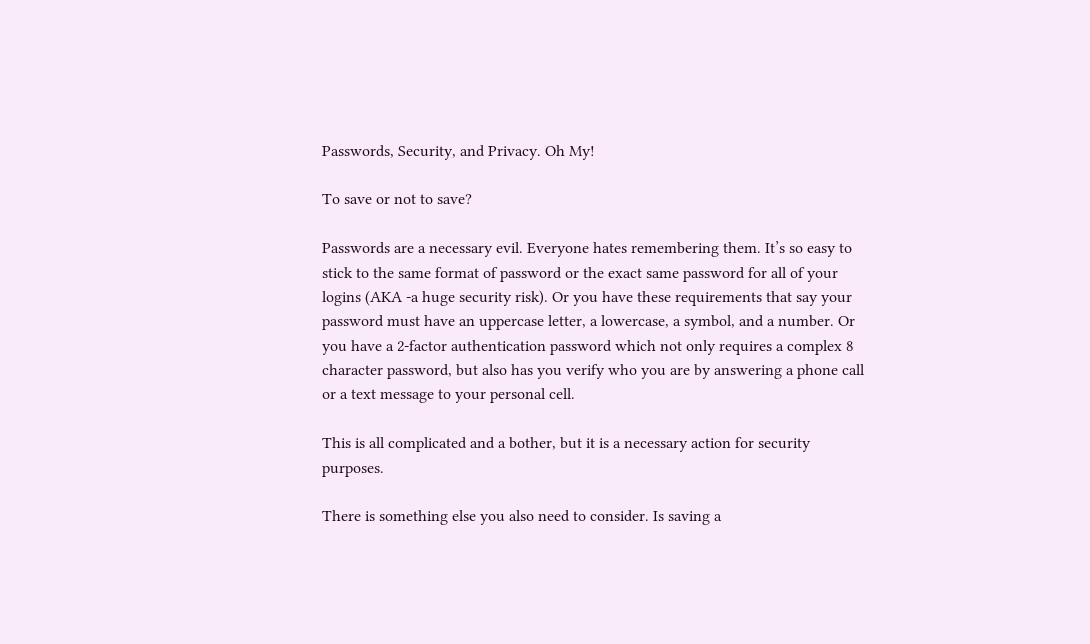Passwords, Security, and Privacy. Oh My!

To save or not to save?

Passwords are a necessary evil. Everyone hates remembering them. It’s so easy to stick to the same format of password or the exact same password for all of your logins (AKA -a huge security risk). Or you have these requirements that say your password must have an uppercase letter, a lowercase, a symbol, and a number. Or you have a 2-factor authentication password which not only requires a complex 8 character password, but also has you verify who you are by answering a phone call or a text message to your personal cell.

This is all complicated and a bother, but it is a necessary action for security purposes.

There is something else you also need to consider. Is saving a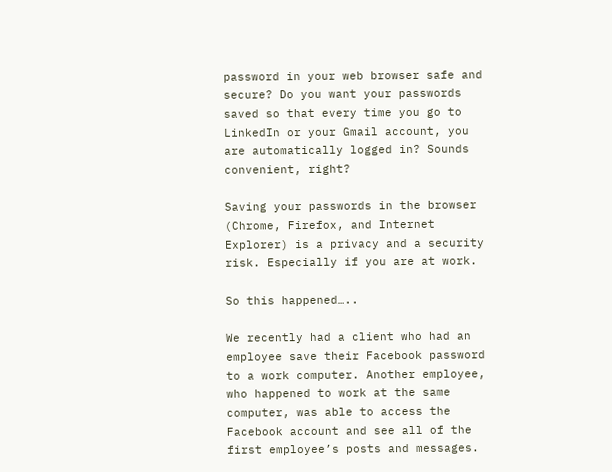password in your web browser safe and secure? Do you want your passwords saved so that every time you go to LinkedIn or your Gmail account, you are automatically logged in? Sounds convenient, right?

Saving your passwords in the browser (Chrome, Firefox, and Internet Explorer) is a privacy and a security risk. Especially if you are at work.

So this happened…..

We recently had a client who had an employee save their Facebook password to a work computer. Another employee, who happened to work at the same computer, was able to access the Facebook account and see all of the first employee’s posts and messages.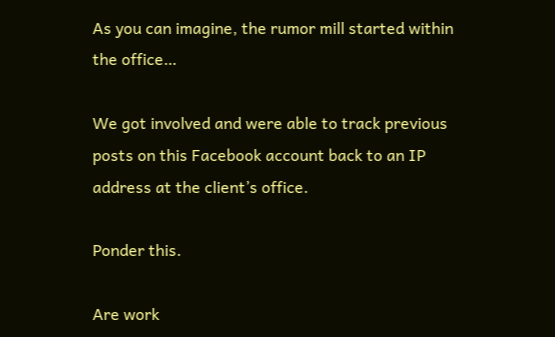As you can imagine, the rumor mill started within the office…

We got involved and were able to track previous posts on this Facebook account back to an IP address at the client’s office.

Ponder this.

Are work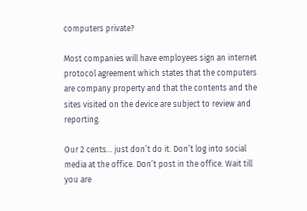computers private?

Most companies will have employees sign an internet protocol agreement which states that the computers are company property and that the contents and the sites visited on the device are subject to review and reporting.

Our 2 cents… just don’t do it. Don’t log into social media at the office. Don’t post in the office. Wait till you are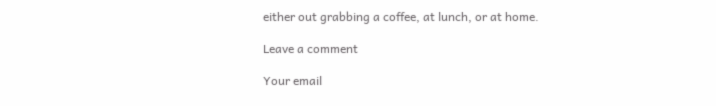either out grabbing a coffee, at lunch, or at home.

Leave a comment

Your email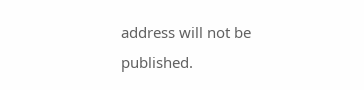address will not be published.